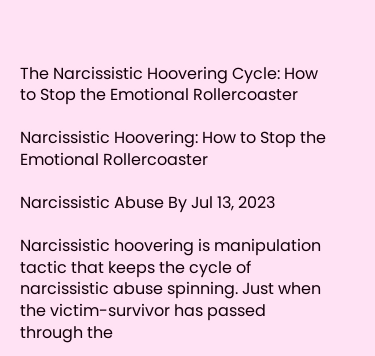The Narcissistic Hoovering Cycle: How to Stop the Emotional Rollercoaster

Narcissistic Hoovering: How to Stop the Emotional Rollercoaster

Narcissistic Abuse By Jul 13, 2023

Narcissistic hoovering is manipulation tactic that keeps the cycle of narcissistic abuse spinning. Just when the victim-survivor has passed through the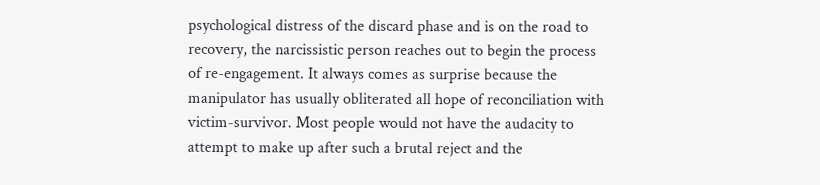psychological distress of the discard phase and is on the road to recovery, the narcissistic person reaches out to begin the process of re-engagement. It always comes as surprise because the manipulator has usually obliterated all hope of reconciliation with victim-survivor. Most people would not have the audacity to attempt to make up after such a brutal reject and the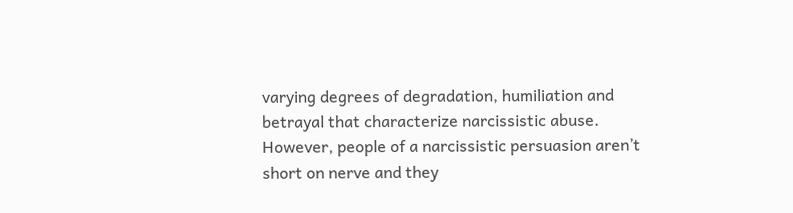varying degrees of degradation, humiliation and betrayal that characterize narcissistic abuse. However, people of a narcissistic persuasion aren’t short on nerve and they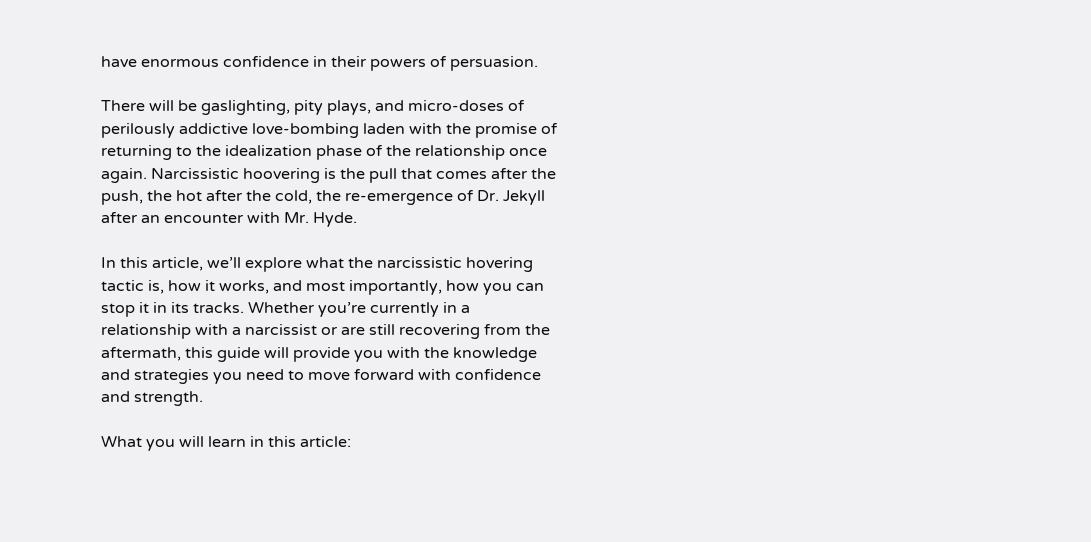have enormous confidence in their powers of persuasion.

There will be gaslighting, pity plays, and micro-doses of perilously addictive love-bombing laden with the promise of returning to the idealization phase of the relationship once again. Narcissistic hoovering is the pull that comes after the push, the hot after the cold, the re-emergence of Dr. Jekyll after an encounter with Mr. Hyde.

In this article, we’ll explore what the narcissistic hovering tactic is, how it works, and most importantly, how you can stop it in its tracks. Whether you’re currently in a relationship with a narcissist or are still recovering from the aftermath, this guide will provide you with the knowledge and strategies you need to move forward with confidence and strength.

What you will learn in this article: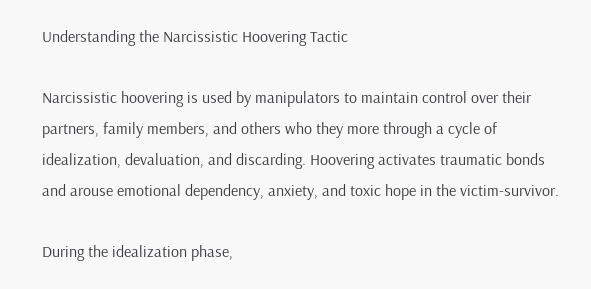Understanding the Narcissistic Hoovering Tactic

Narcissistic hoovering is used by manipulators to maintain control over their partners, family members, and others who they more through a cycle of idealization, devaluation, and discarding. Hoovering activates traumatic bonds and arouse emotional dependency, anxiety, and toxic hope in the victim-survivor.

During the idealization phase,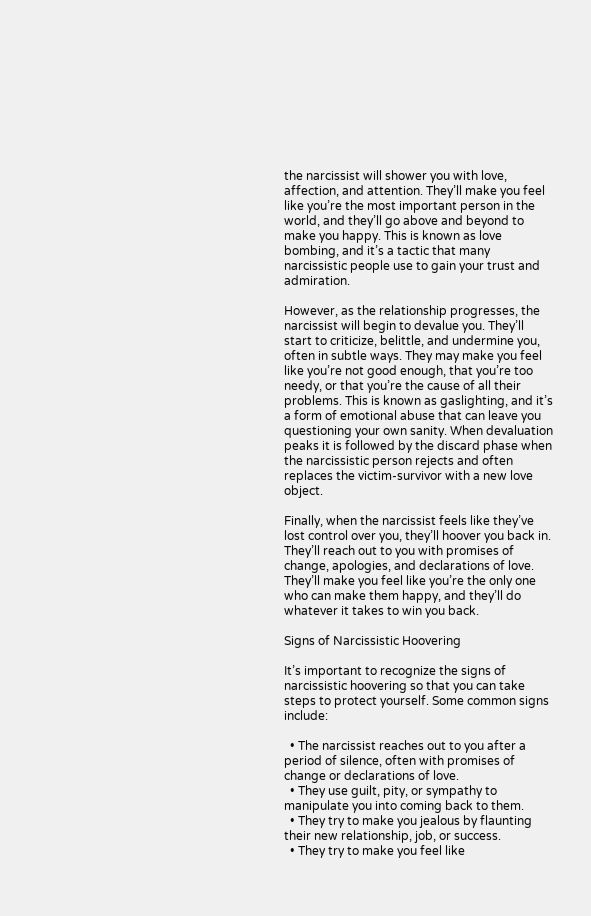the narcissist will shower you with love, affection, and attention. They’ll make you feel like you’re the most important person in the world, and they’ll go above and beyond to make you happy. This is known as love bombing, and it’s a tactic that many narcissistic people use to gain your trust and admiration.

However, as the relationship progresses, the narcissist will begin to devalue you. They’ll start to criticize, belittle, and undermine you, often in subtle ways. They may make you feel like you’re not good enough, that you’re too needy, or that you’re the cause of all their problems. This is known as gaslighting, and it’s a form of emotional abuse that can leave you questioning your own sanity. When devaluation peaks it is followed by the discard phase when the narcissistic person rejects and often replaces the victim-survivor with a new love object.

Finally, when the narcissist feels like they’ve lost control over you, they’ll hoover you back in. They’ll reach out to you with promises of change, apologies, and declarations of love. They’ll make you feel like you’re the only one who can make them happy, and they’ll do whatever it takes to win you back.

Signs of Narcissistic Hoovering

It’s important to recognize the signs of narcissistic hoovering so that you can take steps to protect yourself. Some common signs include:

  • The narcissist reaches out to you after a period of silence, often with promises of change or declarations of love.
  • They use guilt, pity, or sympathy to manipulate you into coming back to them.
  • They try to make you jealous by flaunting their new relationship, job, or success.
  • They try to make you feel like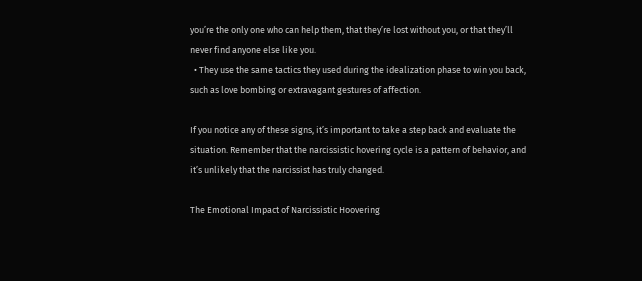you’re the only one who can help them, that they’re lost without you, or that they’ll never find anyone else like you.
  • They use the same tactics they used during the idealization phase to win you back, such as love bombing or extravagant gestures of affection.

If you notice any of these signs, it’s important to take a step back and evaluate the situation. Remember that the narcissistic hovering cycle is a pattern of behavior, and it’s unlikely that the narcissist has truly changed.

The Emotional Impact of Narcissistic Hoovering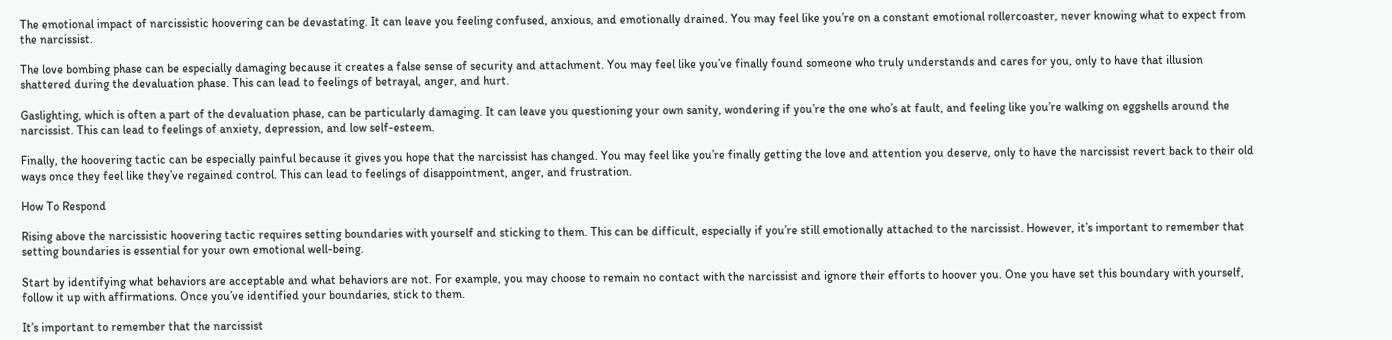The emotional impact of narcissistic hoovering can be devastating. It can leave you feeling confused, anxious, and emotionally drained. You may feel like you’re on a constant emotional rollercoaster, never knowing what to expect from the narcissist.

The love bombing phase can be especially damaging because it creates a false sense of security and attachment. You may feel like you’ve finally found someone who truly understands and cares for you, only to have that illusion shattered during the devaluation phase. This can lead to feelings of betrayal, anger, and hurt.

Gaslighting, which is often a part of the devaluation phase, can be particularly damaging. It can leave you questioning your own sanity, wondering if you’re the one who’s at fault, and feeling like you’re walking on eggshells around the narcissist. This can lead to feelings of anxiety, depression, and low self-esteem.

Finally, the hoovering tactic can be especially painful because it gives you hope that the narcissist has changed. You may feel like you’re finally getting the love and attention you deserve, only to have the narcissist revert back to their old ways once they feel like they’ve regained control. This can lead to feelings of disappointment, anger, and frustration.

How To Respond

Rising above the narcissistic hoovering tactic requires setting boundaries with yourself and sticking to them. This can be difficult, especially if you’re still emotionally attached to the narcissist. However, it’s important to remember that setting boundaries is essential for your own emotional well-being.

Start by identifying what behaviors are acceptable and what behaviors are not. For example, you may choose to remain no contact with the narcissist and ignore their efforts to hoover you. One you have set this boundary with yourself, follow it up with affirmations. Once you’ve identified your boundaries, stick to them.

It’s important to remember that the narcissist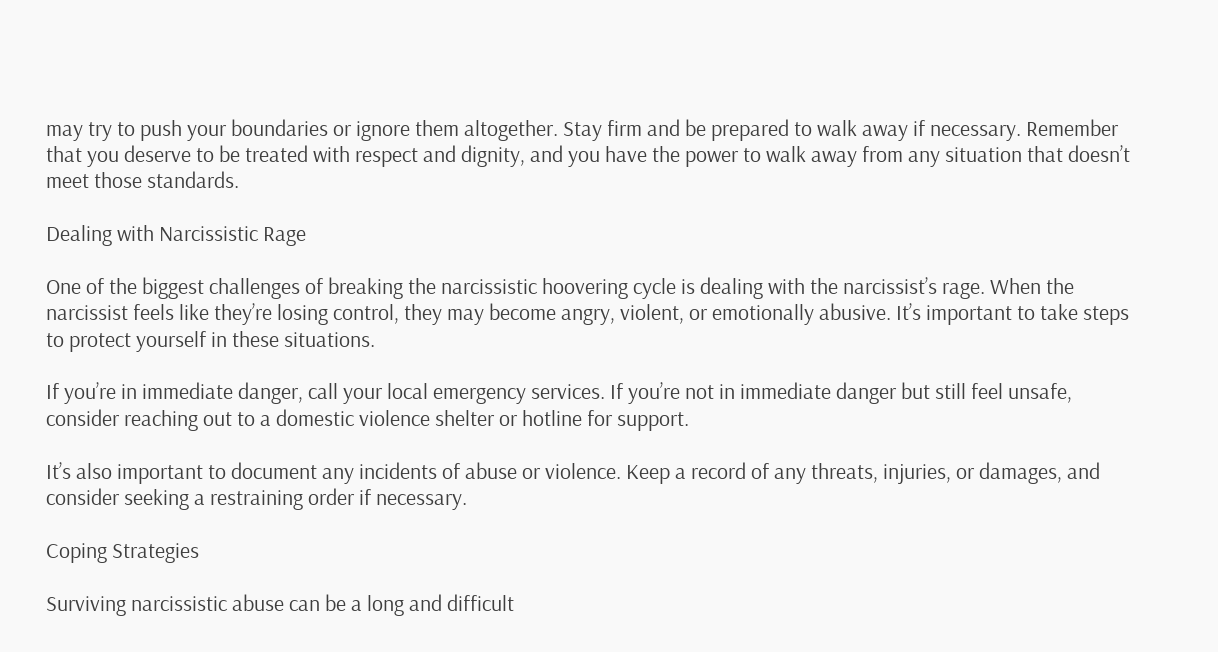may try to push your boundaries or ignore them altogether. Stay firm and be prepared to walk away if necessary. Remember that you deserve to be treated with respect and dignity, and you have the power to walk away from any situation that doesn’t meet those standards.

Dealing with Narcissistic Rage

One of the biggest challenges of breaking the narcissistic hoovering cycle is dealing with the narcissist’s rage. When the narcissist feels like they’re losing control, they may become angry, violent, or emotionally abusive. It’s important to take steps to protect yourself in these situations.

If you’re in immediate danger, call your local emergency services. If you’re not in immediate danger but still feel unsafe, consider reaching out to a domestic violence shelter or hotline for support.

It’s also important to document any incidents of abuse or violence. Keep a record of any threats, injuries, or damages, and consider seeking a restraining order if necessary.

Coping Strategies

Surviving narcissistic abuse can be a long and difficult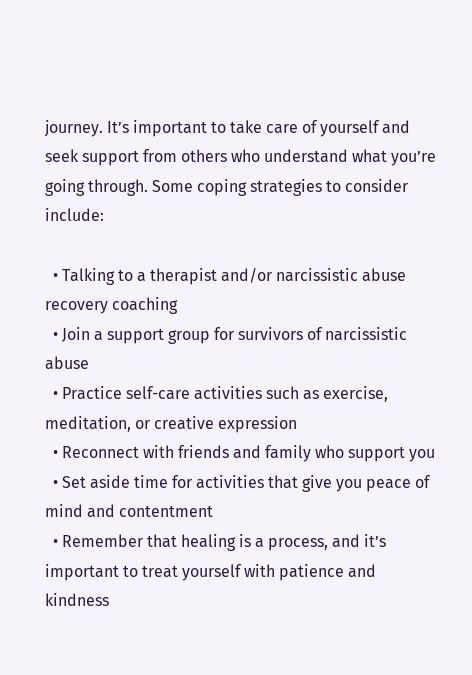journey. It’s important to take care of yourself and seek support from others who understand what you’re going through. Some coping strategies to consider include:

  • Talking to a therapist and/or narcissistic abuse recovery coaching
  • Join a support group for survivors of narcissistic abuse
  • Practice self-care activities such as exercise, meditation, or creative expression
  • Reconnect with friends and family who support you
  • Set aside time for activities that give you peace of mind and contentment
  • Remember that healing is a process, and it’s important to treat yourself with patience and kindness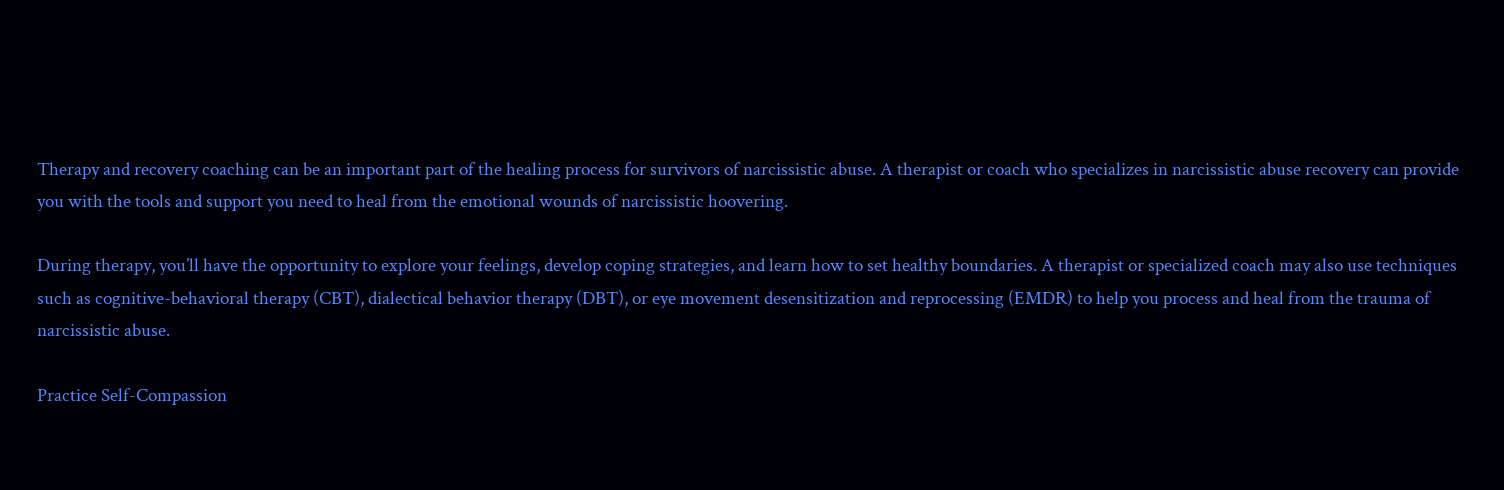Therapy and recovery coaching can be an important part of the healing process for survivors of narcissistic abuse. A therapist or coach who specializes in narcissistic abuse recovery can provide you with the tools and support you need to heal from the emotional wounds of narcissistic hoovering.

During therapy, you’ll have the opportunity to explore your feelings, develop coping strategies, and learn how to set healthy boundaries. A therapist or specialized coach may also use techniques such as cognitive-behavioral therapy (CBT), dialectical behavior therapy (DBT), or eye movement desensitization and reprocessing (EMDR) to help you process and heal from the trauma of narcissistic abuse.

Practice Self-Compassion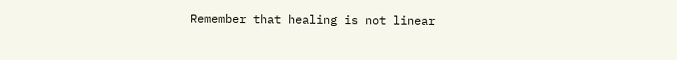Remember that healing is not linear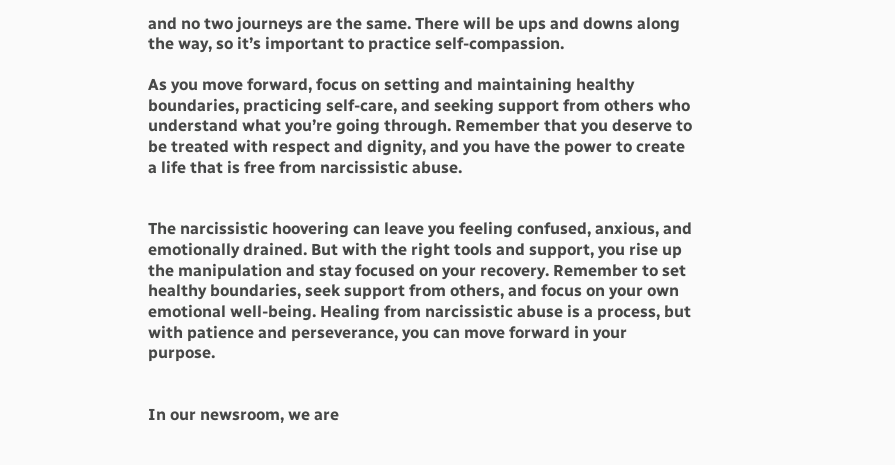and no two journeys are the same. There will be ups and downs along the way, so it’s important to practice self-compassion.

As you move forward, focus on setting and maintaining healthy boundaries, practicing self-care, and seeking support from others who understand what you’re going through. Remember that you deserve to be treated with respect and dignity, and you have the power to create a life that is free from narcissistic abuse.


The narcissistic hoovering can leave you feeling confused, anxious, and emotionally drained. But with the right tools and support, you rise up the manipulation and stay focused on your recovery. Remember to set healthy boundaries, seek support from others, and focus on your own emotional well-being. Healing from narcissistic abuse is a process, but with patience and perseverance, you can move forward in your purpose.


In our newsroom, we are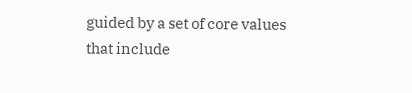guided by a set of core values that include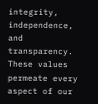integrity, independence, and transparency. These values permeate every aspect of our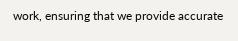work, ensuring that we provide accurate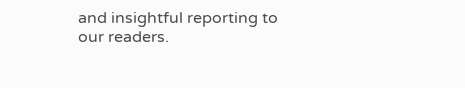and insightful reporting to our readers.